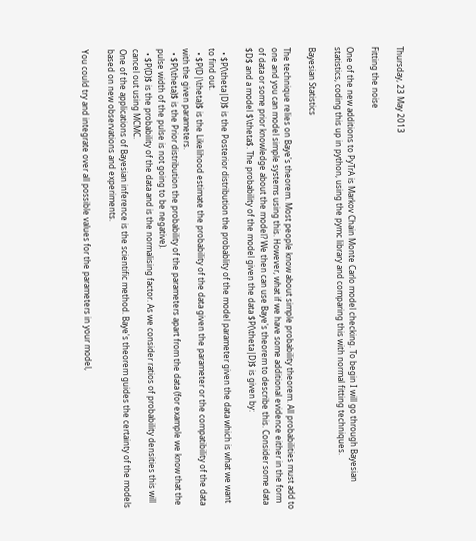Thursday, 23 May 2013

Fitting the noise

One of the new additions to PyTrA is Markov Chain Monte Carlo model checking. To begin I will go through Bayesian statistics, coding this up in python, using the pymc library and comparing this with normal fitting techniques.

Bayesian Statistics

The technique relies on Baye's theorem. Most people know about simple probability theorem. All probabilities must add to one and you can model simple systems using this. However, what if we have some additional evidence either in the form of data or some prior knowledge about the model? We then can use Baye's theorem to describe this. Consider some data $D$ and a model $\theta$. The probability of the model given the data $P(\theta|D)$ is given by:

  • $P(\theta|D)$ is the Posterior distribution the probablity of the model parameter given the data which is what we want to find out.
  • $P(D|\theta)$ is the Likelihood estimate the probability of the data given the parameter or the compatibility of the data with the given parameters.
  • $P(\theta)$ is the Prior distribution the probability of the parameters apart from the data (for example we know that the pulse width of the pulse is not going to be negative).
  • $P(D)$ is the probability of the data and is the normalising factor. As we consider ratios of probability densities this will cancel out using MCMC.
One of the applications of Bayesian inference is the scientific method. Baye's theorem guides the certainty of the models based on new observations and experiments.

You could try and integrate over all possible values for the parameters in your model,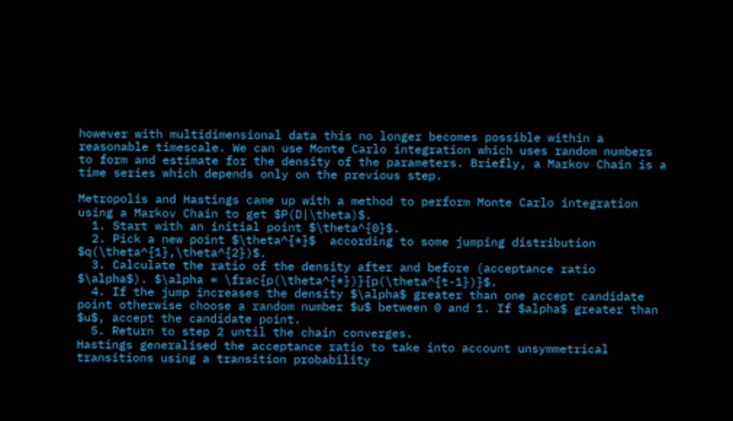however with multidimensional data this no longer becomes possible within a reasonable timescale. We can use Monte Carlo integration which uses random numbers to form and estimate for the density of the parameters. Briefly, a Markov Chain is a time series which depends only on the previous step.

Metropolis and Hastings came up with a method to perform Monte Carlo integration using a Markov Chain to get $P(D|\theta)$.
  1. Start with an initial point $\theta^{0}$.
  2. Pick a new point $\theta^{*}$  according to some jumping distribution $q(\theta^{1},\theta^{2})$.
  3. Calculate the ratio of the density after and before (acceptance ratio $\alpha$). $\alpha = \frac{p(\theta^{*})}{p(\theta^{t-1})}$.
  4. If the jump increases the density $\alpha$ greater than one accept candidate point otherwise choose a random number $u$ between 0 and 1. If $alpha$ greater than $u$, accept the candidate point.
  5. Return to step 2 until the chain converges.
Hastings generalised the acceptance ratio to take into account unsymmetrical transitions using a transition probability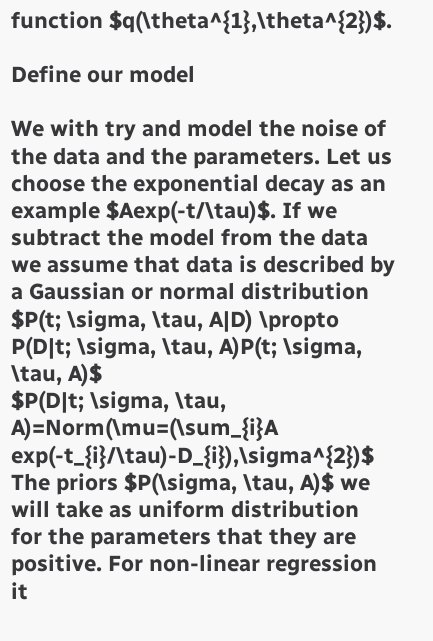function $q(\theta^{1},\theta^{2})$.

Define our model

We with try and model the noise of the data and the parameters. Let us choose the exponential decay as an example $Aexp(-t/\tau)$. If we subtract the model from the data we assume that data is described by a Gaussian or normal distribution
$P(t; \sigma, \tau, A|D) \propto P(D|t; \sigma, \tau, A)P(t; \sigma, \tau, A)$
$P(D|t; \sigma, \tau, A)=Norm(\mu=(\sum_{i}A exp(-t_{i}/\tau)-D_{i}),\sigma^{2})$
The priors $P(\sigma, \tau, A)$ we will take as uniform distribution  for the parameters that they are positive. For non-linear regression it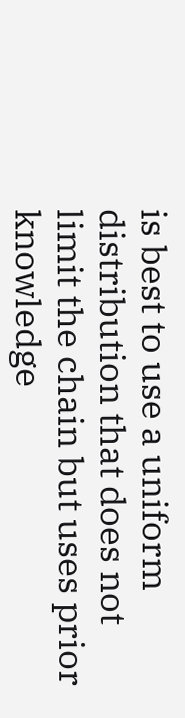is best to use a uniform distribution that does not limit the chain but uses prior knowledge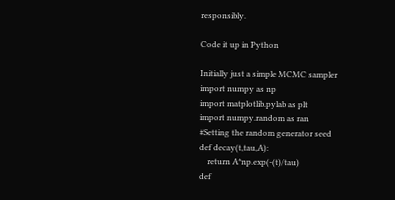responsibly.

Code it up in Python

Initially just a simple MCMC sampler
import numpy as np
import matplotlib.pylab as plt
import numpy.random as ran
#Setting the random generator seed
def decay(t,tau,A):
    return A*np.exp(-(t)/tau)
def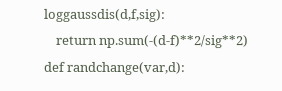loggaussdis(d,f,sig):
    return np.sum(-(d-f)**2/sig**2)
def randchange(var,d):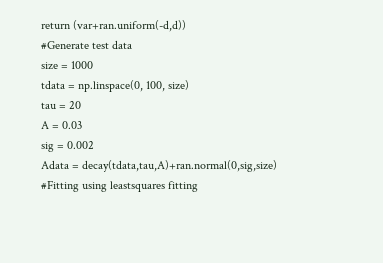return (var+ran.uniform(-d,d))
#Generate test data
size = 1000
tdata = np.linspace(0, 100, size)
tau = 20
A = 0.03
sig = 0.002
Adata = decay(tdata,tau,A)+ran.normal(0,sig,size)
#Fitting using leastsquares fitting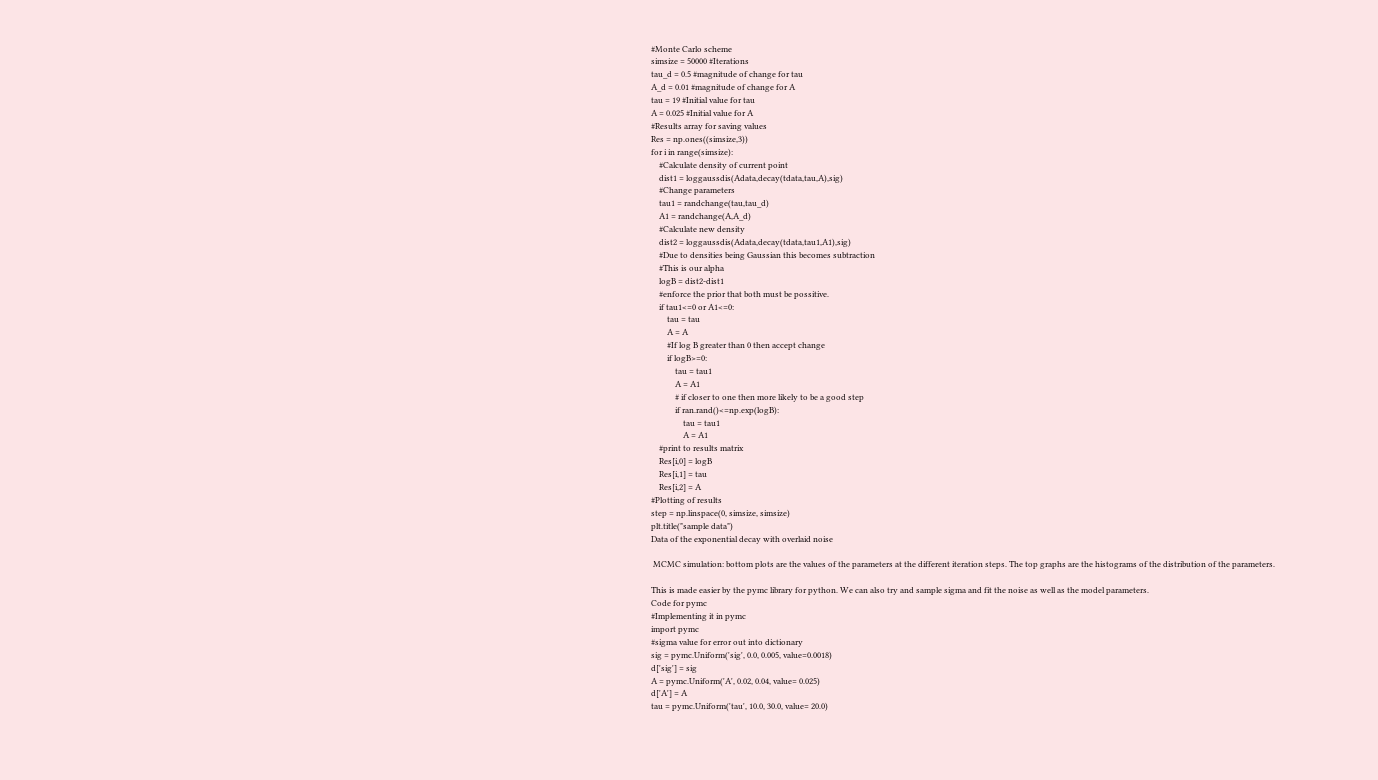#Monte Carlo scheme
simsize = 50000 #Iterations
tau_d = 0.5 #magnitude of change for tau
A_d = 0.01 #magnitude of change for A
tau = 19 #Initial value for tau
A = 0.025 #Initial value for A
#Results array for saving values
Res = np.ones((simsize,3))
for i in range(simsize):
    #Calculate density of current point
    dist1 = loggaussdis(Adata,decay(tdata,tau,A),sig)
    #Change parameters
    tau1 = randchange(tau,tau_d)
    A1 = randchange(A,A_d)
    #Calculate new density
    dist2 = loggaussdis(Adata,decay(tdata,tau1,A1),sig)
    #Due to densities being Gaussian this becomes subtraction
    #This is our alpha
    logB = dist2-dist1
    #enforce the prior that both must be possitive.
    if tau1<=0 or A1<=0:
        tau = tau
        A = A
        #If log B greater than 0 then accept change
        if logB>=0:
            tau = tau1
            A = A1
            # if closer to one then more likely to be a good step
            if ran.rand()<=np.exp(logB):
                tau = tau1
                A = A1
    #print to results matrix
    Res[i,0] = logB
    Res[i,1] = tau
    Res[i,2] = A
#Plotting of results
step = np.linspace(0, simsize, simsize)
plt.title("sample data")
Data of the exponential decay with overlaid noise

 MCMC simulation: bottom plots are the values of the parameters at the different iteration steps. The top graphs are the histograms of the distribution of the parameters.

This is made easier by the pymc library for python. We can also try and sample sigma and fit the noise as well as the model parameters.
Code for pymc
#Implementing it in pymc
import pymc
#sigma value for error out into dictionary
sig = pymc.Uniform('sig', 0.0, 0.005, value=0.0018)
d['sig'] = sig
A = pymc.Uniform('A', 0.02, 0.04, value= 0.025)
d['A'] = A
tau = pymc.Uniform('tau', 10.0, 30.0, value= 20.0)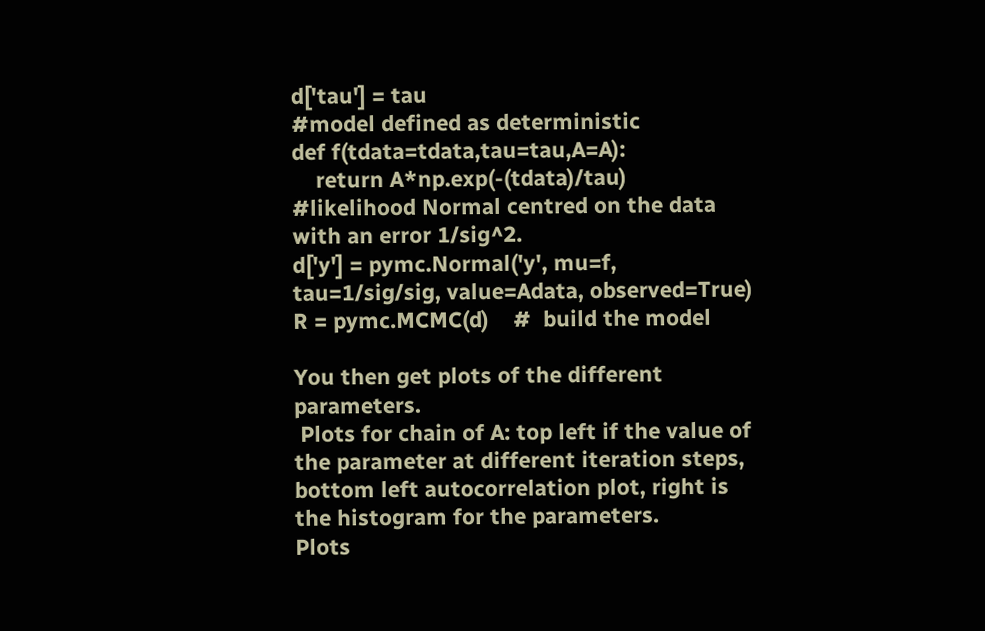d['tau'] = tau
#model defined as deterministic
def f(tdata=tdata,tau=tau,A=A):
    return A*np.exp(-(tdata)/tau)
#likelihood Normal centred on the data with an error 1/sig^2.
d['y'] = pymc.Normal('y', mu=f, tau=1/sig/sig, value=Adata, observed=True)
R = pymc.MCMC(d)    #  build the model

You then get plots of the different parameters.
 Plots for chain of A: top left if the value of the parameter at different iteration steps, bottom left autocorrelation plot, right is the histogram for the parameters.
Plots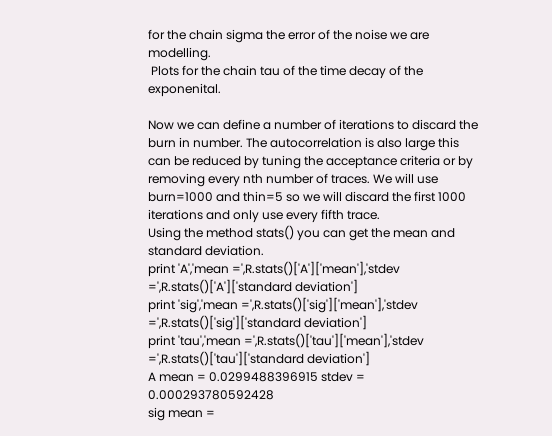for the chain sigma the error of the noise we are modelling.
 Plots for the chain tau of the time decay of the exponenital.

Now we can define a number of iterations to discard the burn in number. The autocorrelation is also large this can be reduced by tuning the acceptance criteria or by removing every nth number of traces. We will use burn=1000 and thin=5 so we will discard the first 1000 iterations and only use every fifth trace.
Using the method stats() you can get the mean and standard deviation.
print 'A','mean =',R.stats()['A']['mean'],'stdev =',R.stats()['A']['standard deviation']
print 'sig','mean =',R.stats()['sig']['mean'],'stdev =',R.stats()['sig']['standard deviation']
print 'tau','mean =',R.stats()['tau']['mean'],'stdev =',R.stats()['tau']['standard deviation']
A mean = 0.0299488396915 stdev = 0.000293780592428
sig mean =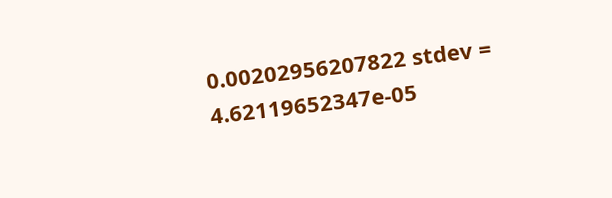0.00202956207822 stdev = 4.62119652347e-05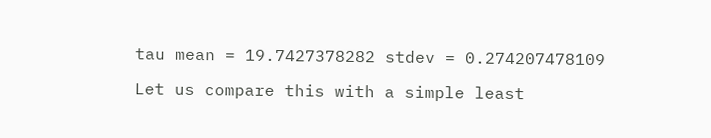tau mean = 19.7427378282 stdev = 0.274207478109

Let us compare this with a simple least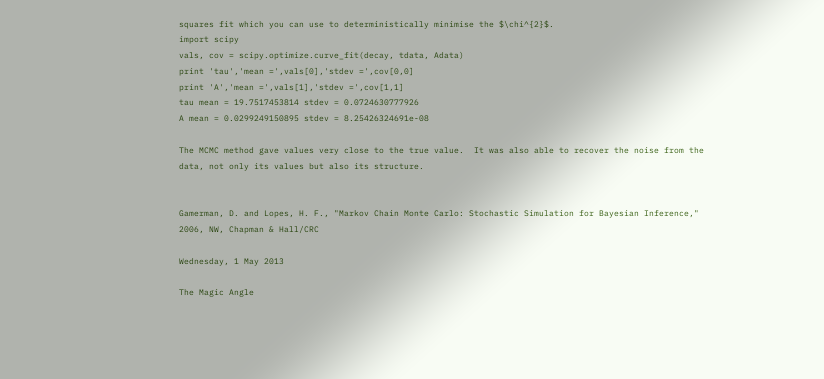squares fit which you can use to deterministically minimise the $\chi^{2}$.
import scipy
vals, cov = scipy.optimize.curve_fit(decay, tdata, Adata)
print 'tau','mean =',vals[0],'stdev =',cov[0,0]
print 'A','mean =',vals[1],'stdev =',cov[1,1]
tau mean = 19.7517453814 stdev = 0.0724630777926
A mean = 0.0299249150895 stdev = 8.25426324691e-08

The MCMC method gave values very close to the true value.  It was also able to recover the noise from the data, not only its values but also its structure.


Gamerman, D. and Lopes, H. F., "Markov Chain Monte Carlo: Stochastic Simulation for Bayesian Inference," 2006, NW, Chapman & Hall/CRC

Wednesday, 1 May 2013

The Magic Angle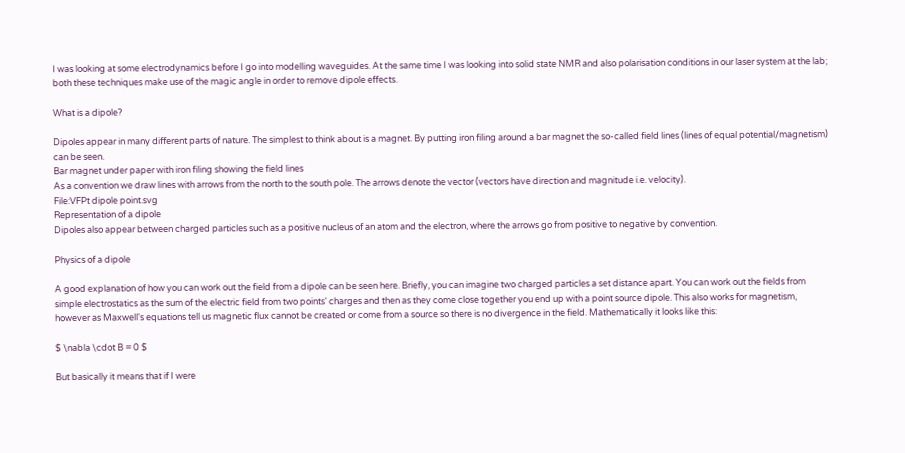I was looking at some electrodynamics before I go into modelling waveguides. At the same time I was looking into solid state NMR and also polarisation conditions in our laser system at the lab; both these techniques make use of the magic angle in order to remove dipole effects.

What is a dipole?

Dipoles appear in many different parts of nature. The simplest to think about is a magnet. By putting iron filing around a bar magnet the so-called field lines (lines of equal potential/magnetism) can be seen.
Bar magnet under paper with iron filing showing the field lines
As a convention we draw lines with arrows from the north to the south pole. The arrows denote the vector (vectors have direction and magnitude i.e. velocity).
File:VFPt dipole point.svg
Representation of a dipole
Dipoles also appear between charged particles such as a positive nucleus of an atom and the electron, where the arrows go from positive to negative by convention.

Physics of a dipole

A good explanation of how you can work out the field from a dipole can be seen here. Briefly, you can imagine two charged particles a set distance apart. You can work out the fields from simple electrostatics as the sum of the electric field from two points' charges and then as they come close together you end up with a point source dipole. This also works for magnetism, however as Maxwell's equations tell us magnetic flux cannot be created or come from a source so there is no divergence in the field. Mathematically it looks like this:

$ \nabla \cdot B = 0 $

But basically it means that if I were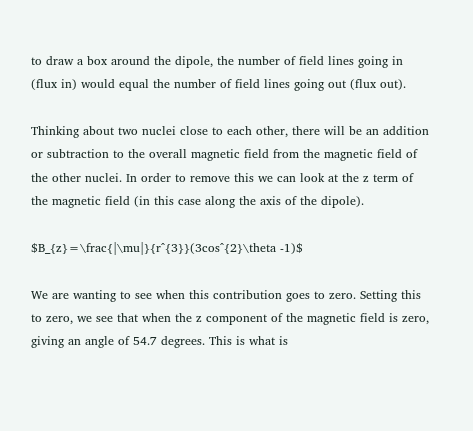to draw a box around the dipole, the number of field lines going in (flux in) would equal the number of field lines going out (flux out).

Thinking about two nuclei close to each other, there will be an addition or subtraction to the overall magnetic field from the magnetic field of the other nuclei. In order to remove this we can look at the z term of the magnetic field (in this case along the axis of the dipole).

$B_{z}=\frac{|\mu|}{r^{3}}(3cos^{2}\theta -1)$

We are wanting to see when this contribution goes to zero. Setting this to zero, we see that when the z component of the magnetic field is zero, giving an angle of 54.7 degrees. This is what is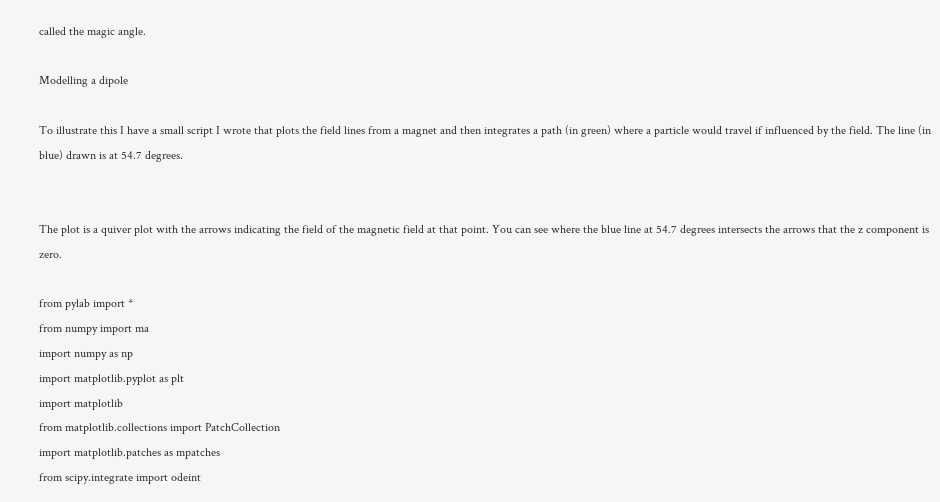called the magic angle.

Modelling a dipole

To illustrate this I have a small script I wrote that plots the field lines from a magnet and then integrates a path (in green) where a particle would travel if influenced by the field. The line (in blue) drawn is at 54.7 degrees.


The plot is a quiver plot with the arrows indicating the field of the magnetic field at that point. You can see where the blue line at 54.7 degrees intersects the arrows that the z component is zero.

from pylab import *
from numpy import ma
import numpy as np
import matplotlib.pyplot as plt
import matplotlib
from matplotlib.collections import PatchCollection
import matplotlib.patches as mpatches
from scipy.integrate import odeint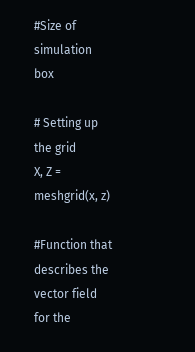#Size of simulation box

# Setting up the grid
X, Z = meshgrid(x, z)

#Function that describes the vector field for the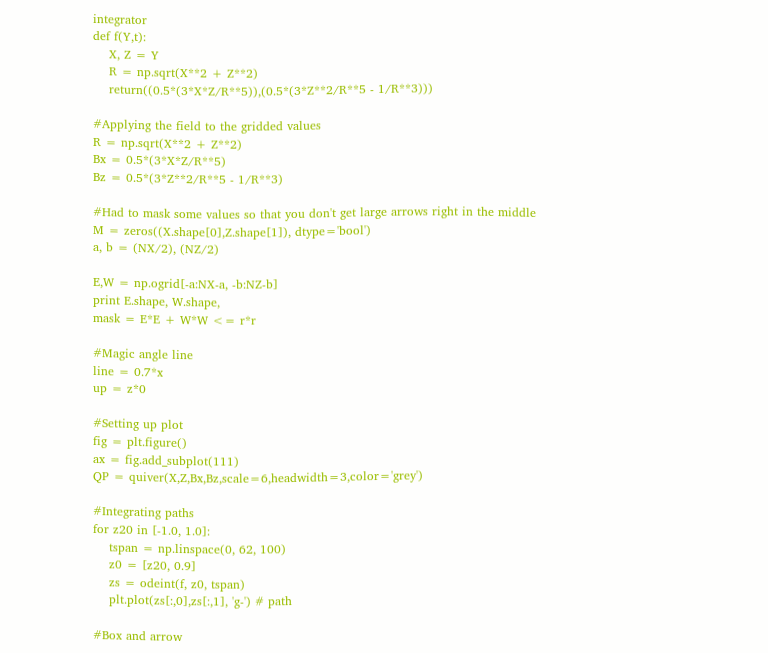integrator
def f(Y,t):
    X, Z = Y
    R = np.sqrt(X**2 + Z**2)
    return((0.5*(3*X*Z/R**5)),(0.5*(3*Z**2/R**5 - 1/R**3)))

#Applying the field to the gridded values
R = np.sqrt(X**2 + Z**2)
Bx = 0.5*(3*X*Z/R**5)
Bz = 0.5*(3*Z**2/R**5 - 1/R**3)

#Had to mask some values so that you don't get large arrows right in the middle
M = zeros((X.shape[0],Z.shape[1]), dtype='bool')
a, b = (NX/2), (NZ/2)

E,W = np.ogrid[-a:NX-a, -b:NZ-b]
print E.shape, W.shape,
mask = E*E + W*W <= r*r

#Magic angle line
line = 0.7*x
up = z*0

#Setting up plot
fig = plt.figure()
ax = fig.add_subplot(111)
QP = quiver(X,Z,Bx,Bz,scale=6,headwidth=3,color='grey')

#Integrating paths
for z20 in [-1.0, 1.0]:
    tspan = np.linspace(0, 62, 100)
    z0 = [z20, 0.9]
    zs = odeint(f, z0, tspan)
    plt.plot(zs[:,0],zs[:,1], 'g-') # path

#Box and arrow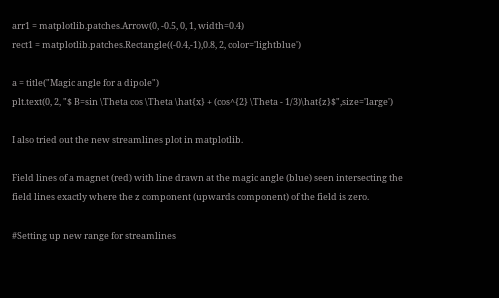arr1 = matplotlib.patches.Arrow(0, -0.5, 0, 1, width=0.4)
rect1 = matplotlib.patches.Rectangle((-0.4,-1),0.8, 2, color='lightblue')

a = title("Magic angle for a dipole")
plt.text(0, 2, "$ B=sin \Theta cos \Theta \hat{x} + (cos^{2} \Theta - 1/3)\hat{z}$",size='large')

I also tried out the new streamlines plot in matplotlib.

Field lines of a magnet (red) with line drawn at the magic angle (blue) seen intersecting the field lines exactly where the z component (upwards component) of the field is zero.

#Setting up new range for streamlines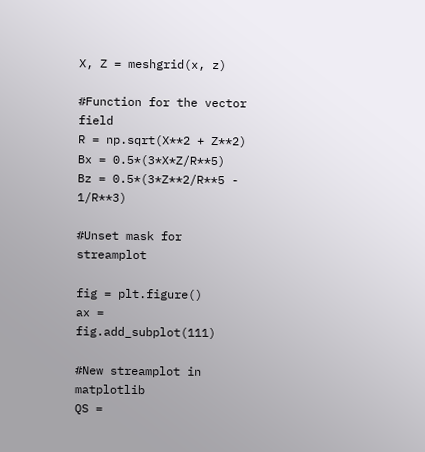X, Z = meshgrid(x, z)

#Function for the vector field
R = np.sqrt(X**2 + Z**2)
Bx = 0.5*(3*X*Z/R**5)
Bz = 0.5*(3*Z**2/R**5 - 1/R**3)

#Unset mask for streamplot

fig = plt.figure()
ax = fig.add_subplot(111)

#New streamplot in matplotlib
QS =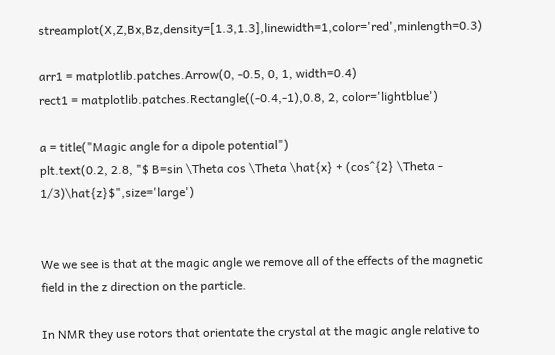streamplot(X,Z,Bx,Bz,density=[1.3,1.3],linewidth=1,color='red',minlength=0.3)

arr1 = matplotlib.patches.Arrow(0, -0.5, 0, 1, width=0.4)
rect1 = matplotlib.patches.Rectangle((-0.4,-1),0.8, 2, color='lightblue')

a = title("Magic angle for a dipole potential")
plt.text(0.2, 2.8, "$ B=sin \Theta cos \Theta \hat{x} + (cos^{2} \Theta - 1/3)\hat{z}$",size='large')


We we see is that at the magic angle we remove all of the effects of the magnetic field in the z direction on the particle.

In NMR they use rotors that orientate the crystal at the magic angle relative to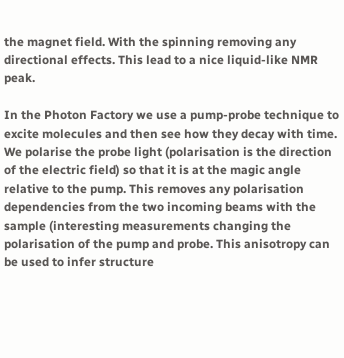the magnet field. With the spinning removing any directional effects. This lead to a nice liquid-like NMR peak.

In the Photon Factory we use a pump-probe technique to excite molecules and then see how they decay with time. We polarise the probe light (polarisation is the direction of the electric field) so that it is at the magic angle relative to the pump. This removes any polarisation dependencies from the two incoming beams with the sample (interesting measurements changing the polarisation of the pump and probe. This anisotropy can be used to infer structure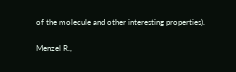of the molecule and other interesting properties).

Menzel R.,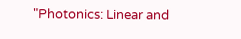"Photonics: Linear and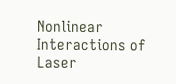Nonlinear Interactions of Laser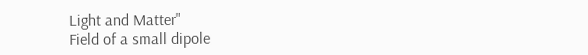Light and Matter"
Field of a small dipole